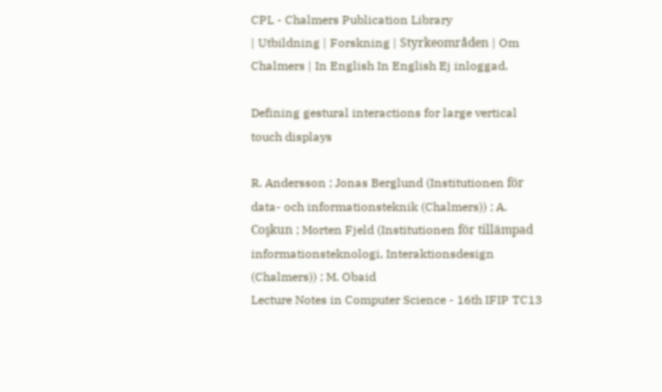CPL - Chalmers Publication Library
| Utbildning | Forskning | Styrkeområden | Om Chalmers | In English In English Ej inloggad.

Defining gestural interactions for large vertical touch displays

R. Andersson ; Jonas Berglund (Institutionen för data- och informationsteknik (Chalmers)) ; A. Coşkun ; Morten Fjeld (Institutionen för tillämpad informationsteknologi, Interaktionsdesign (Chalmers)) ; M. Obaid
Lecture Notes in Computer Science - 16th IFIP TC13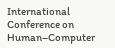International Conference on Human–Computer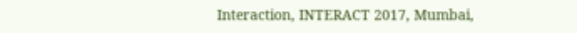Interaction, INTERACT 2017, Mumbai,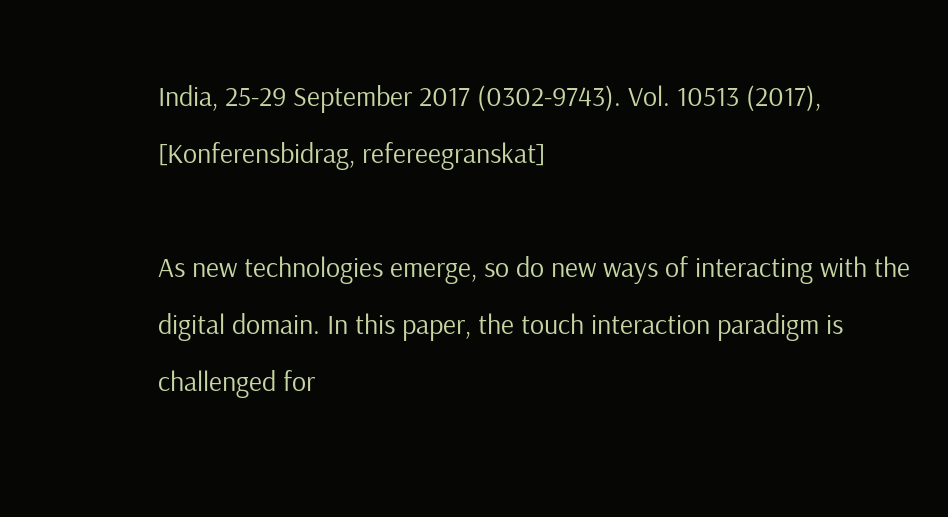India, 25-29 September 2017 (0302-9743). Vol. 10513 (2017),
[Konferensbidrag, refereegranskat]

As new technologies emerge, so do new ways of interacting with the digital domain. In this paper, the touch interaction paradigm is challenged for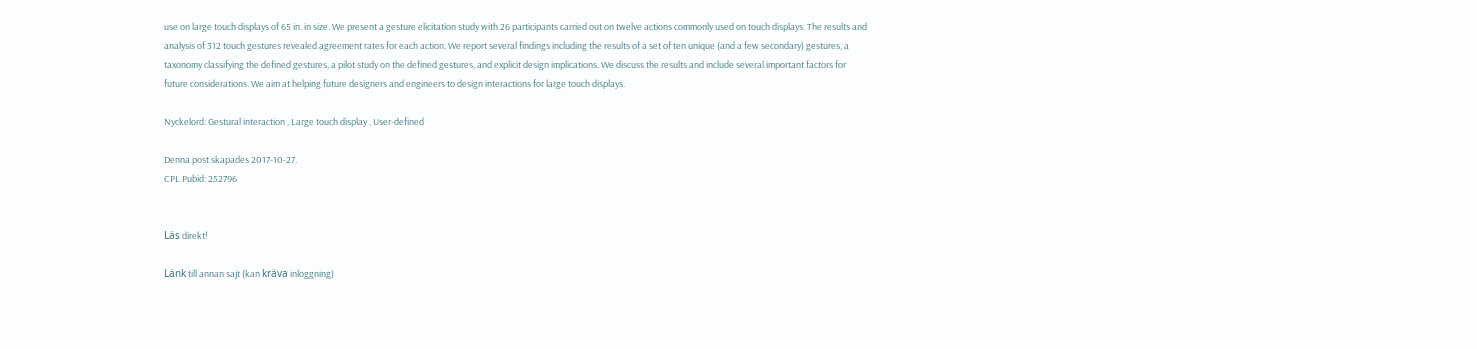use on large touch displays of 65 in. in size. We present a gesture elicitation study with 26 participants carried out on twelve actions commonly used on touch displays. The results and analysis of 312 touch gestures revealed agreement rates for each action. We report several findings including the results of a set of ten unique (and a few secondary) gestures, a taxonomy classifying the defined gestures, a pilot study on the defined gestures, and explicit design implications. We discuss the results and include several important factors for future considerations. We aim at helping future designers and engineers to design interactions for large touch displays.

Nyckelord: Gestural interaction , Large touch display , User-defined

Denna post skapades 2017-10-27.
CPL Pubid: 252796


Läs direkt!

Länk till annan sajt (kan kräva inloggning)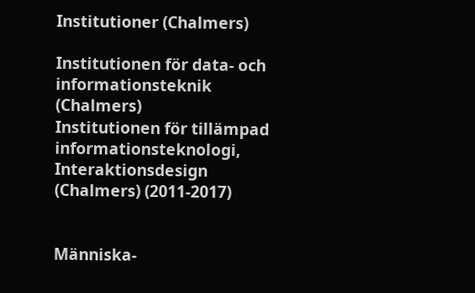Institutioner (Chalmers)

Institutionen för data- och informationsteknik (Chalmers)
Institutionen för tillämpad informationsteknologi, Interaktionsdesign (Chalmers) (2011-2017)


Människa-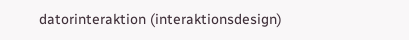datorinteraktion (interaktionsdesign)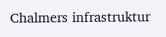Chalmers infrastruktur